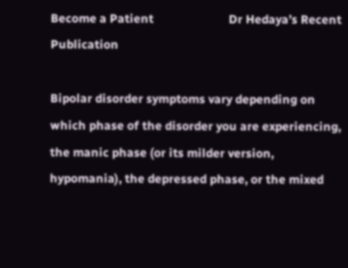Become a Patient                         Dr Hedaya’s Recent Publication

Bipolar disorder symptoms vary depending on which phase of the disorder you are experiencing, the manic phase (or its milder version, hypomania), the depressed phase, or the mixed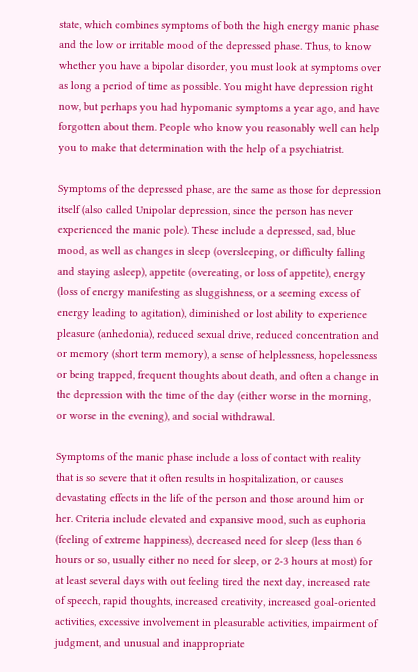state, which combines symptoms of both the high energy manic phase and the low or irritable mood of the depressed phase. Thus, to know whether you have a bipolar disorder, you must look at symptoms over as long a period of time as possible. You might have depression right now, but perhaps you had hypomanic symptoms a year ago, and have forgotten about them. People who know you reasonably well can help you to make that determination with the help of a psychiatrist.

Symptoms of the depressed phase, are the same as those for depression itself (also called Unipolar depression, since the person has never experienced the manic pole). These include a depressed, sad, blue mood, as well as changes in sleep (oversleeping, or difficulty falling and staying asleep), appetite (overeating, or loss of appetite), energy (loss of energy manifesting as sluggishness, or a seeming excess of energy leading to agitation), diminished or lost ability to experience pleasure (anhedonia), reduced sexual drive, reduced concentration and or memory (short term memory), a sense of helplessness, hopelessness or being trapped, frequent thoughts about death, and often a change in the depression with the time of the day (either worse in the morning, or worse in the evening), and social withdrawal.

Symptoms of the manic phase include a loss of contact with reality that is so severe that it often results in hospitalization, or causes devastating effects in the life of the person and those around him or her. Criteria include elevated and expansive mood, such as euphoria (feeling of extreme happiness), decreased need for sleep (less than 6 hours or so, usually either no need for sleep, or 2-3 hours at most) for at least several days with out feeling tired the next day, increased rate of speech, rapid thoughts, increased creativity, increased goal-oriented activities, excessive involvement in pleasurable activities, impairment of judgment, and unusual and inappropriate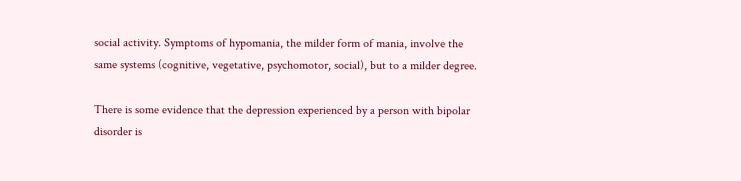social activity. Symptoms of hypomania, the milder form of mania, involve the same systems (cognitive, vegetative, psychomotor, social), but to a milder degree.

There is some evidence that the depression experienced by a person with bipolar disorder is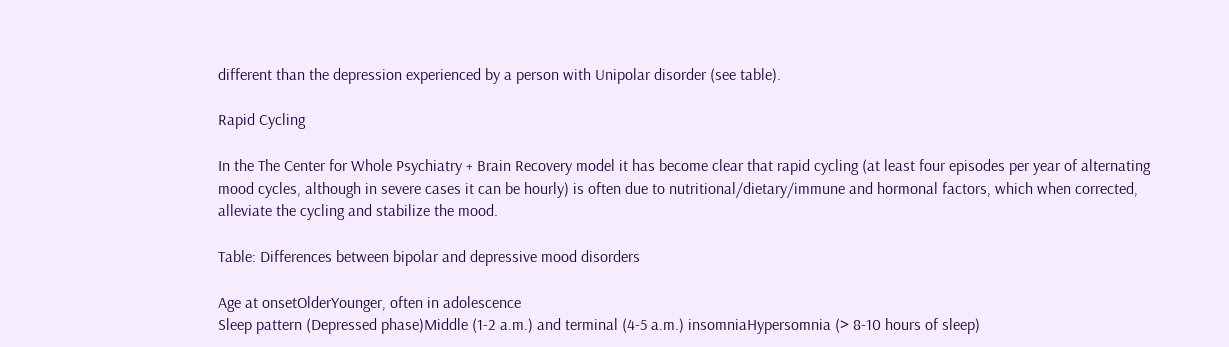different than the depression experienced by a person with Unipolar disorder (see table).

Rapid Cycling

In the The Center for Whole Psychiatry + Brain Recovery model it has become clear that rapid cycling (at least four episodes per year of alternating mood cycles, although in severe cases it can be hourly) is often due to nutritional/dietary/immune and hormonal factors, which when corrected, alleviate the cycling and stabilize the mood.

Table: Differences between bipolar and depressive mood disorders

Age at onsetOlderYounger, often in adolescence
Sleep pattern (Depressed phase)Middle (1-2 a.m.) and terminal (4-5 a.m.) insomniaHypersomnia (> 8-10 hours of sleep)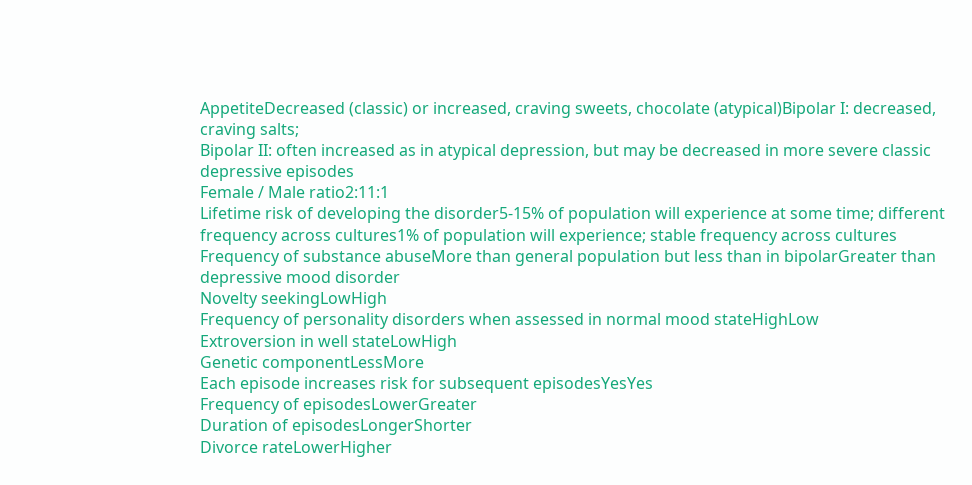AppetiteDecreased (classic) or increased, craving sweets, chocolate (atypical)Bipolar I: decreased, craving salts;
Bipolar II: often increased as in atypical depression, but may be decreased in more severe classic depressive episodes
Female / Male ratio2:11:1
Lifetime risk of developing the disorder5-15% of population will experience at some time; different frequency across cultures1% of population will experience; stable frequency across cultures
Frequency of substance abuseMore than general population but less than in bipolarGreater than depressive mood disorder
Novelty seekingLowHigh
Frequency of personality disorders when assessed in normal mood stateHighLow
Extroversion in well stateLowHigh
Genetic componentLessMore
Each episode increases risk for subsequent episodesYesYes
Frequency of episodesLowerGreater
Duration of episodesLongerShorter
Divorce rateLowerHigher